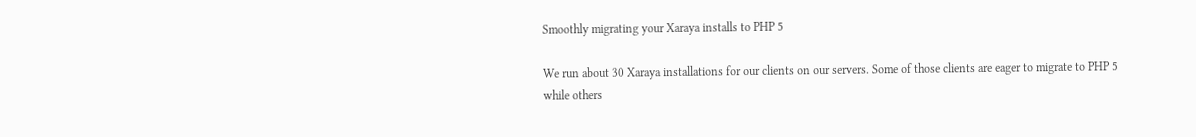Smoothly migrating your Xaraya installs to PHP 5

We run about 30 Xaraya installations for our clients on our servers. Some of those clients are eager to migrate to PHP 5 while others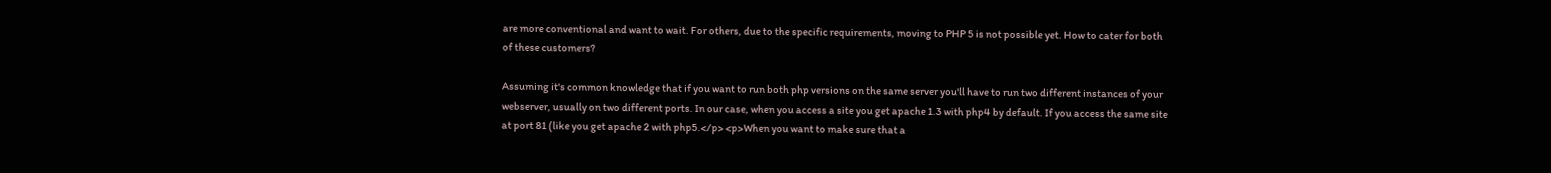are more conventional and want to wait. For others, due to the specific requirements, moving to PHP 5 is not possible yet. How to cater for both of these customers?

Assuming it's common knowledge that if you want to run both php versions on the same server you'll have to run two different instances of your webserver, usually on two different ports. In our case, when you access a site you get apache 1.3 with php4 by default. If you access the same site at port 81 (like you get apache 2 with php5.</p> <p>When you want to make sure that a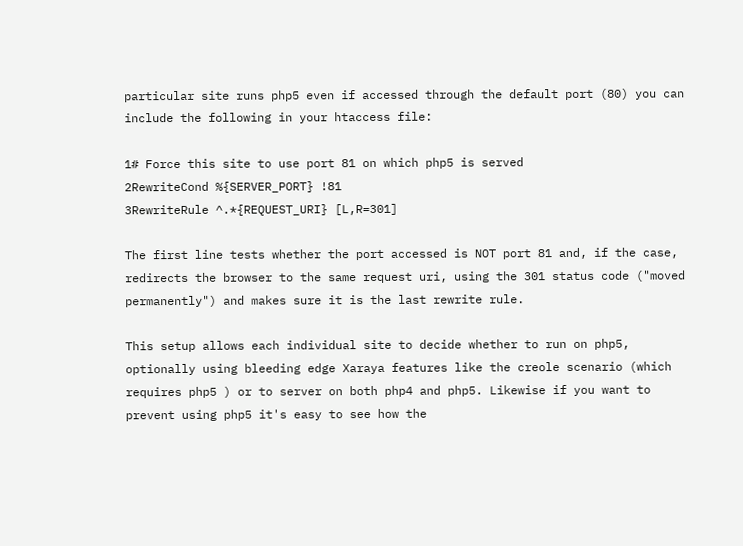particular site runs php5 even if accessed through the default port (80) you can include the following in your htaccess file:

1# Force this site to use port 81 on which php5 is served
2RewriteCond %{SERVER_PORT} !81
3RewriteRule ^.*{REQUEST_URI} [L,R=301]

The first line tests whether the port accessed is NOT port 81 and, if the case, redirects the browser to the same request uri, using the 301 status code ("moved permanently") and makes sure it is the last rewrite rule.

This setup allows each individual site to decide whether to run on php5, optionally using bleeding edge Xaraya features like the creole scenario (which requires php5 ) or to server on both php4 and php5. Likewise if you want to prevent using php5 it's easy to see how the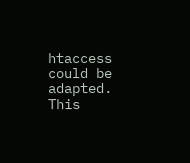htaccess could be adapted. This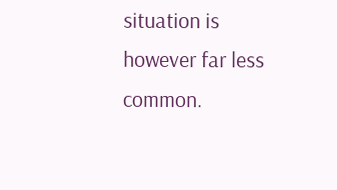situation is however far less common.